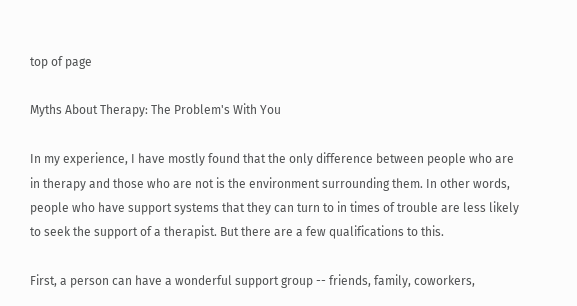top of page

Myths About Therapy: The Problem's With You

In my experience, I have mostly found that the only difference between people who are in therapy and those who are not is the environment surrounding them. In other words, people who have support systems that they can turn to in times of trouble are less likely to seek the support of a therapist. But there are a few qualifications to this.

First, a person can have a wonderful support group -- friends, family, coworkers,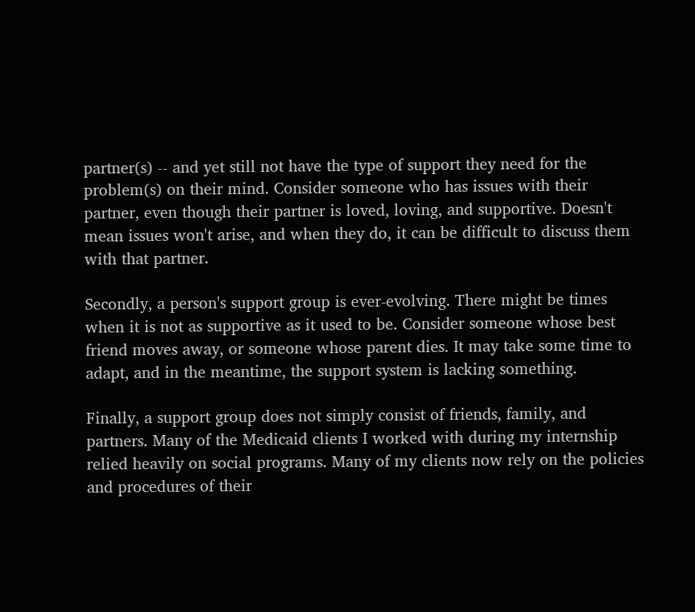partner(s) -- and yet still not have the type of support they need for the problem(s) on their mind. Consider someone who has issues with their partner, even though their partner is loved, loving, and supportive. Doesn't mean issues won't arise, and when they do, it can be difficult to discuss them with that partner.

Secondly, a person's support group is ever-evolving. There might be times when it is not as supportive as it used to be. Consider someone whose best friend moves away, or someone whose parent dies. It may take some time to adapt, and in the meantime, the support system is lacking something.

Finally, a support group does not simply consist of friends, family, and partners. Many of the Medicaid clients I worked with during my internship relied heavily on social programs. Many of my clients now rely on the policies and procedures of their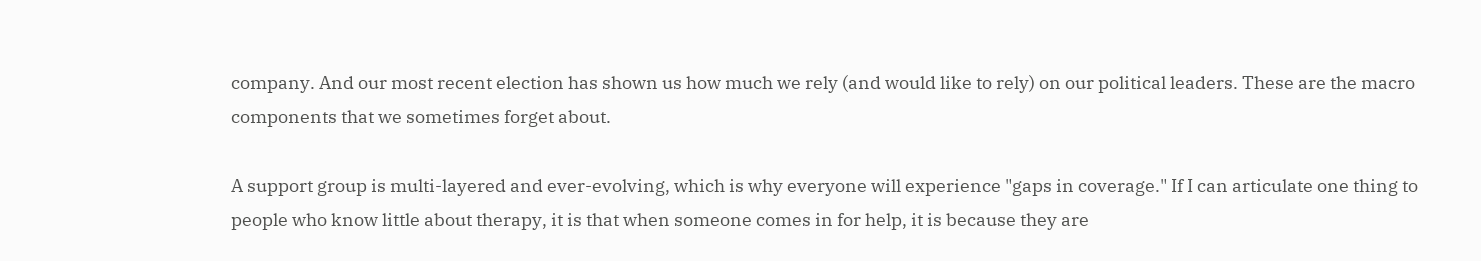company. And our most recent election has shown us how much we rely (and would like to rely) on our political leaders. These are the macro components that we sometimes forget about.

A support group is multi-layered and ever-evolving, which is why everyone will experience "gaps in coverage." If I can articulate one thing to people who know little about therapy, it is that when someone comes in for help, it is because they are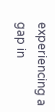experiencing a gap in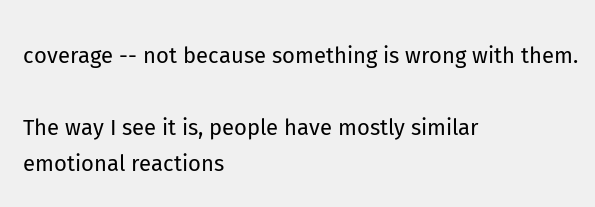coverage -- not because something is wrong with them.

The way I see it is, people have mostly similar emotional reactions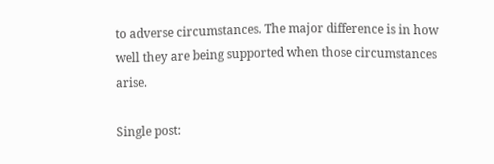to adverse circumstances. The major difference is in how well they are being supported when those circumstances arise.

Single post: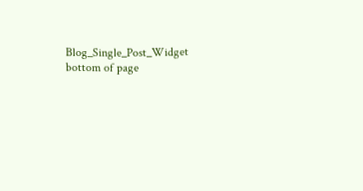Blog_Single_Post_Widget
bottom of page